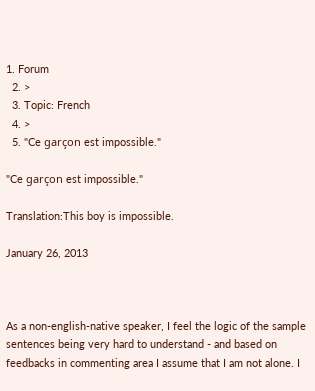1. Forum
  2. >
  3. Topic: French
  4. >
  5. "Ce garçon est impossible."

"Ce garçon est impossible."

Translation:This boy is impossible.

January 26, 2013



As a non-english-native speaker, I feel the logic of the sample sentences being very hard to understand - and based on feedbacks in commenting area I assume that I am not alone. I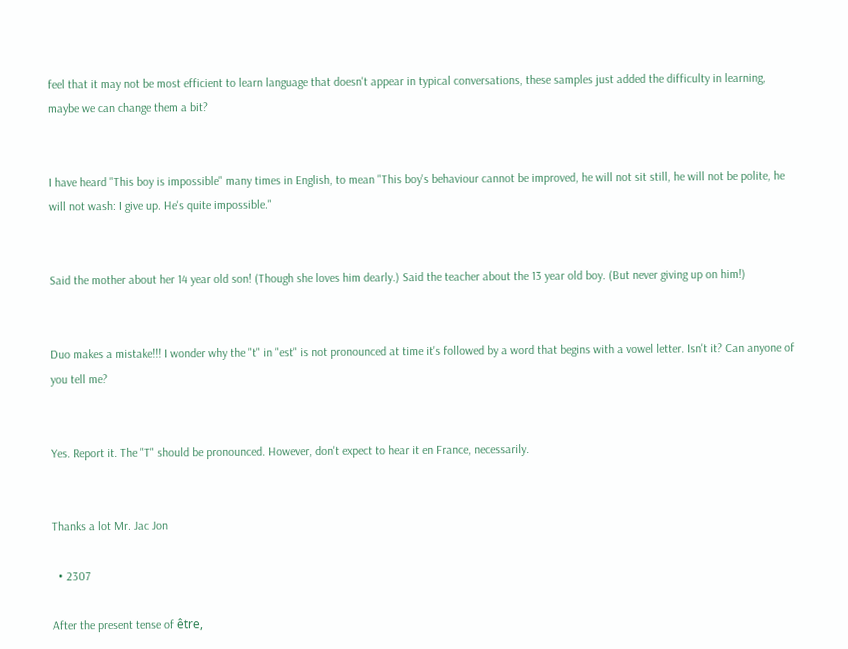feel that it may not be most efficient to learn language that doesn't appear in typical conversations, these samples just added the difficulty in learning, maybe we can change them a bit?


I have heard "This boy is impossible" many times in English, to mean "This boy's behaviour cannot be improved, he will not sit still, he will not be polite, he will not wash: I give up. He's quite impossible."


Said the mother about her 14 year old son! (Though she loves him dearly.) Said the teacher about the 13 year old boy. (But never giving up on him!)


Duo makes a mistake!!! I wonder why the "t" in "est" is not pronounced at time it's followed by a word that begins with a vowel letter. Isn't it? Can anyone of you tell me?


Yes. Report it. The "T" should be pronounced. However, don't expect to hear it en France, necessarily.


Thanks a lot Mr. Jac Jon

  • 2307

After the present tense of être,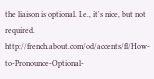the liaison is optional. I.e., it's nice, but not required. http://french.about.com/od/accents/fl/How-to-Pronounce-Optional-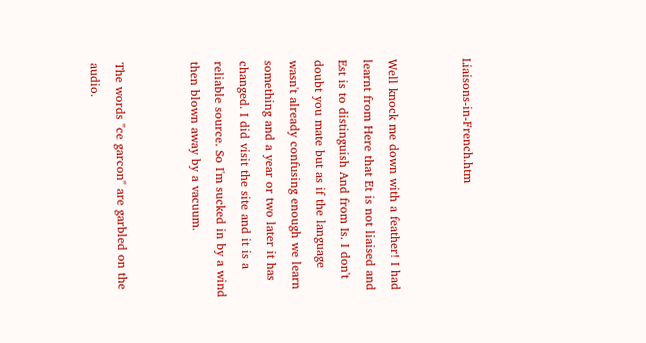Liaisons-in-French.htm


Well knock me down with a feather! I had learnt from Here that Et is not liaised and Est is to distinguish And from Is. I don't doubt you mate but as if the language wasn't already confusing enough we learn something and a year or two later it has changed. I did visit the site and it is a reliable source. So I'm sucked in by a wind then blown away by a vacuum.


The words "ce garcon" are garbled on the audio.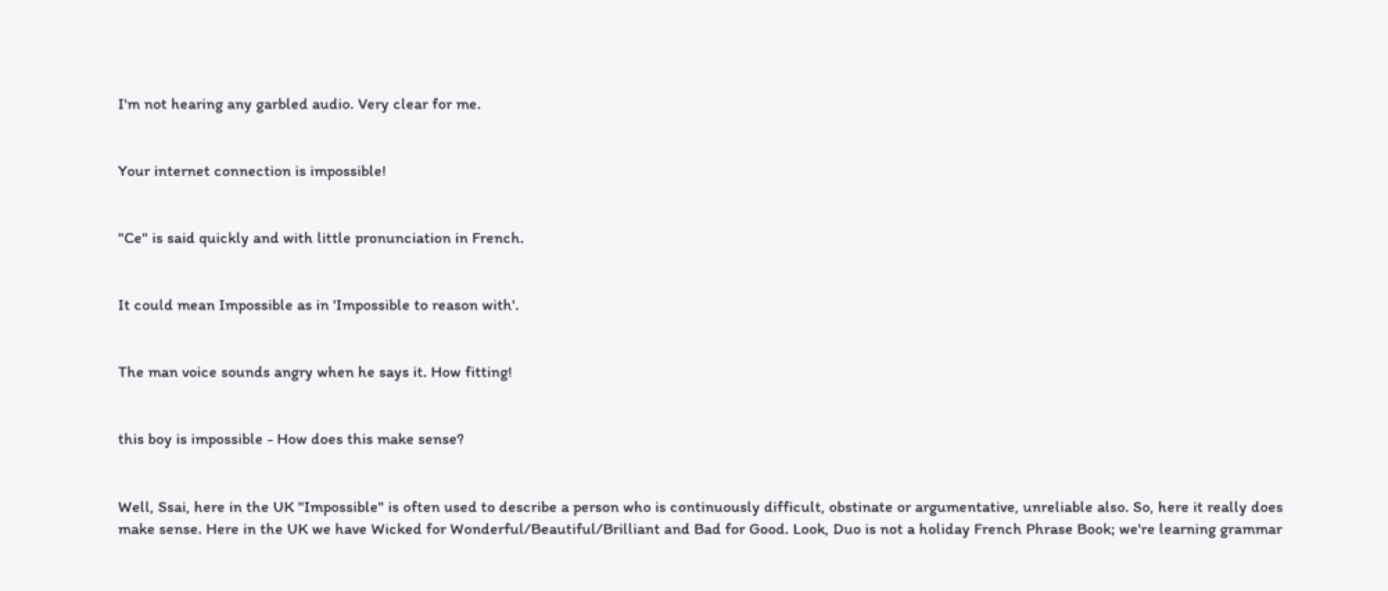I'm not hearing any garbled audio. Very clear for me.


Your internet connection is impossible!


"Ce" is said quickly and with little pronunciation in French.


It could mean Impossible as in 'Impossible to reason with'.


The man voice sounds angry when he says it. How fitting!


this boy is impossible - How does this make sense?


Well, Ssai, here in the UK "Impossible" is often used to describe a person who is continuously difficult, obstinate or argumentative, unreliable also. So, here it really does make sense. Here in the UK we have Wicked for Wonderful/Beautiful/Brilliant and Bad for Good. Look, Duo is not a holiday French Phrase Book; we're learning grammar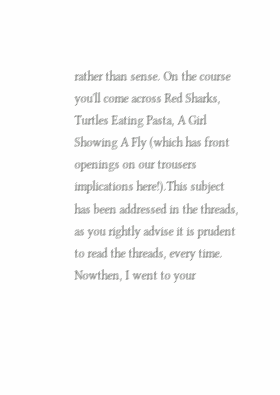rather than sense. On the course you'll come across Red Sharks, Turtles Eating Pasta, A Girl Showing A Fly (which has front openings on our trousers implications here!).This subject has been addressed in the threads, as you rightly advise it is prudent to read the threads, every time. Nowthen, I went to your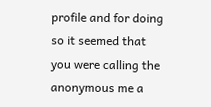profile and for doing so it seemed that you were calling the anonymous me a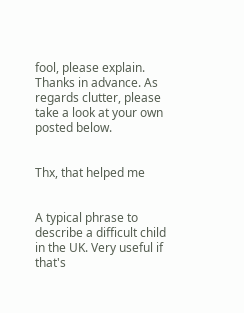fool, please explain. Thanks in advance. As regards clutter, please take a look at your own posted below.


Thx, that helped me


A typical phrase to describe a difficult child in the UK. Very useful if that's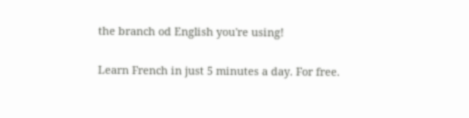the branch od English you're using!

Learn French in just 5 minutes a day. For free.